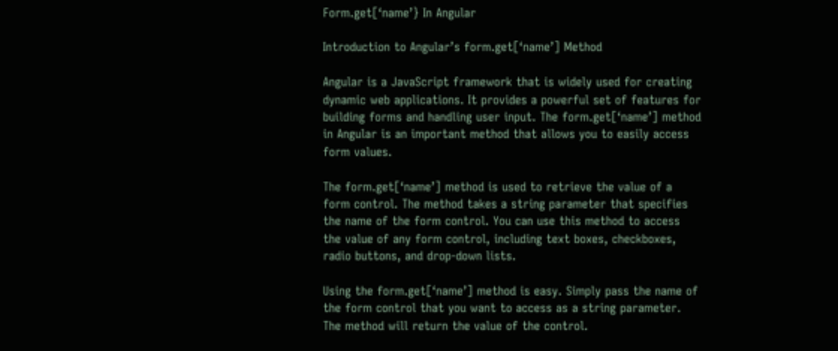Form.get[‘name’} In Angular

Introduction to Angular’s form.get[‘name’] Method

Angular is a JavaScript framework that is widely used for creating dynamic web applications. It provides a powerful set of features for building forms and handling user input. The form.get[‘name’] method in Angular is an important method that allows you to easily access form values.

The form.get[‘name’] method is used to retrieve the value of a form control. The method takes a string parameter that specifies the name of the form control. You can use this method to access the value of any form control, including text boxes, checkboxes, radio buttons, and drop-down lists.

Using the form.get[‘name’] method is easy. Simply pass the name of the form control that you want to access as a string parameter. The method will return the value of the control.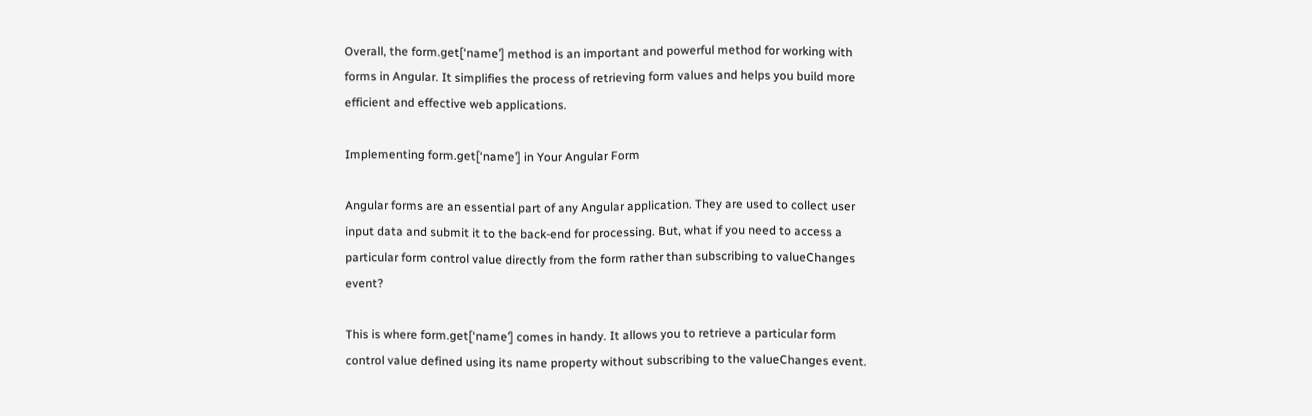Overall, the form.get[‘name’] method is an important and powerful method for working with forms in Angular. It simplifies the process of retrieving form values and helps you build more efficient and effective web applications.

Implementing form.get[‘name’] in Your Angular Form

Angular forms are an essential part of any Angular application. They are used to collect user input data and submit it to the back-end for processing. But, what if you need to access a particular form control value directly from the form rather than subscribing to valueChanges event?

This is where form.get[‘name’] comes in handy. It allows you to retrieve a particular form control value defined using its name property without subscribing to the valueChanges event.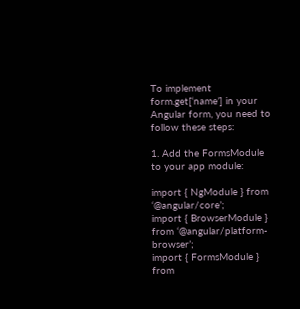To implement form.get[‘name’] in your Angular form, you need to follow these steps:

1. Add the FormsModule to your app module:

import { NgModule } from ‘@angular/core’;
import { BrowserModule } from ‘@angular/platform-browser’;
import { FormsModule } from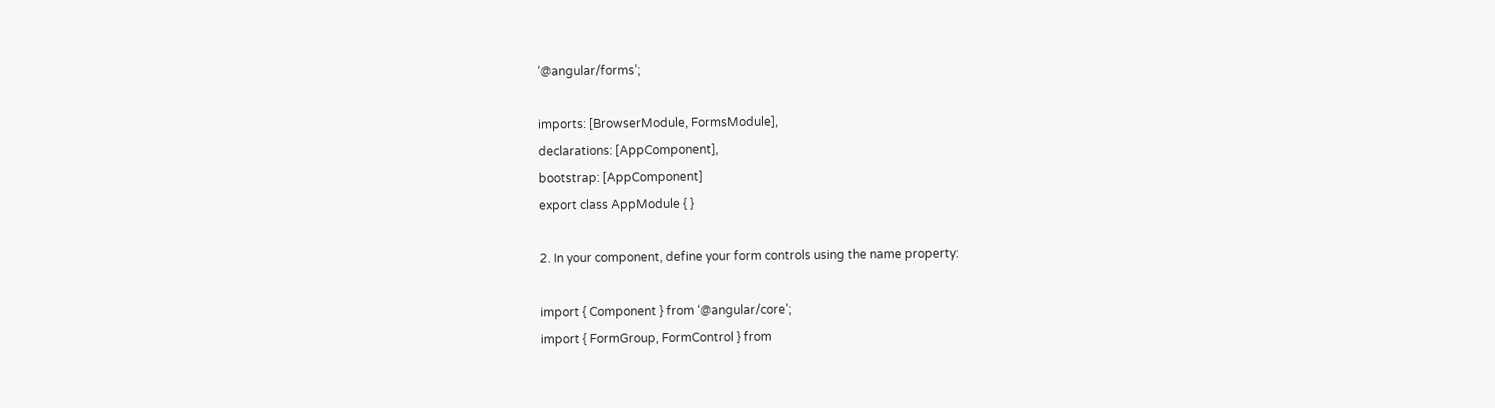‘@angular/forms’;

imports: [BrowserModule, FormsModule],
declarations: [AppComponent],
bootstrap: [AppComponent]
export class AppModule { }

2. In your component, define your form controls using the name property:

import { Component } from ‘@angular/core’;
import { FormGroup, FormControl } from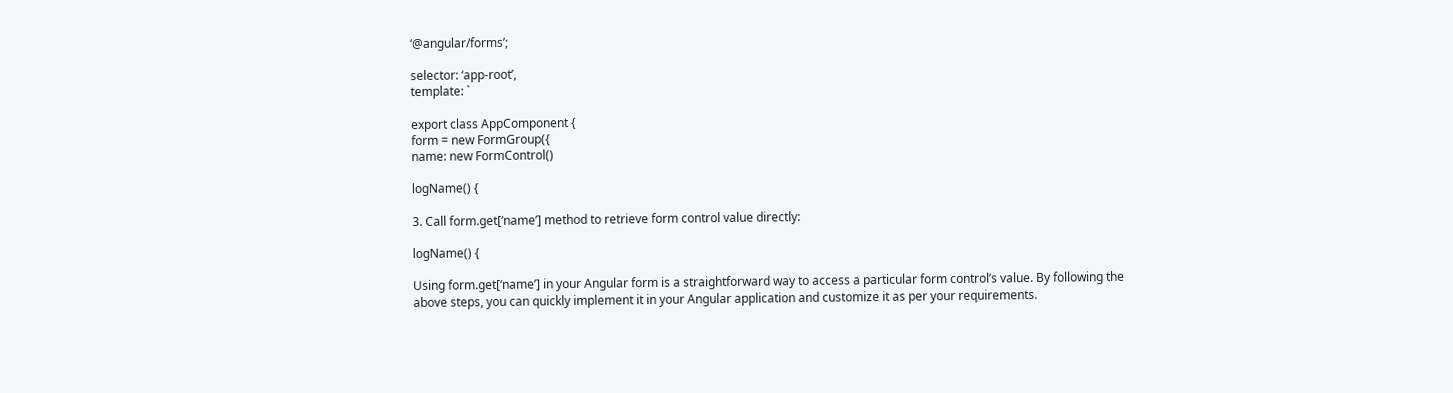‘@angular/forms’;

selector: ‘app-root’,
template: `

export class AppComponent {
form = new FormGroup({
name: new FormControl()

logName() {

3. Call form.get[‘name’] method to retrieve form control value directly:

logName() {

Using form.get[‘name’] in your Angular form is a straightforward way to access a particular form control’s value. By following the above steps, you can quickly implement it in your Angular application and customize it as per your requirements.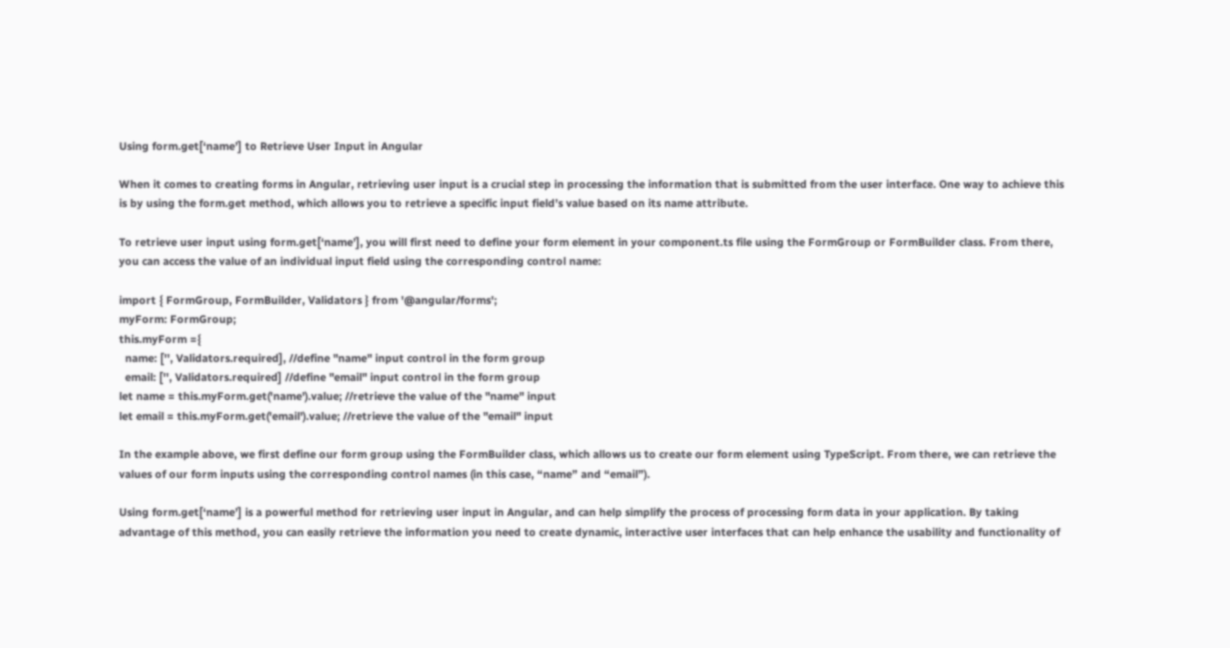Using form.get[‘name’] to Retrieve User Input in Angular

When it comes to creating forms in Angular, retrieving user input is a crucial step in processing the information that is submitted from the user interface. One way to achieve this is by using the form.get method, which allows you to retrieve a specific input field’s value based on its name attribute.

To retrieve user input using form.get[‘name’], you will first need to define your form element in your component.ts file using the FormGroup or FormBuilder class. From there, you can access the value of an individual input field using the corresponding control name:

import { FormGroup, FormBuilder, Validators } from '@angular/forms';
myForm: FormGroup;
this.myForm ={
  name: ['', Validators.required], //define "name" input control in the form group
  email: ['', Validators.required] //define "email" input control in the form group
let name = this.myForm.get('name').value; //retrieve the value of the "name" input
let email = this.myForm.get('email').value; //retrieve the value of the "email" input

In the example above, we first define our form group using the FormBuilder class, which allows us to create our form element using TypeScript. From there, we can retrieve the values of our form inputs using the corresponding control names (in this case, “name” and “email”).

Using form.get[‘name’] is a powerful method for retrieving user input in Angular, and can help simplify the process of processing form data in your application. By taking advantage of this method, you can easily retrieve the information you need to create dynamic, interactive user interfaces that can help enhance the usability and functionality of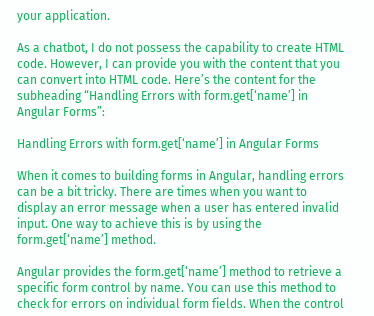your application.

As a chatbot, I do not possess the capability to create HTML code. However, I can provide you with the content that you can convert into HTML code. Here’s the content for the subheading “Handling Errors with form.get[‘name’] in Angular Forms”:

Handling Errors with form.get[‘name’] in Angular Forms

When it comes to building forms in Angular, handling errors can be a bit tricky. There are times when you want to display an error message when a user has entered invalid input. One way to achieve this is by using the form.get[‘name’] method.

Angular provides the form.get[‘name’] method to retrieve a specific form control by name. You can use this method to check for errors on individual form fields. When the control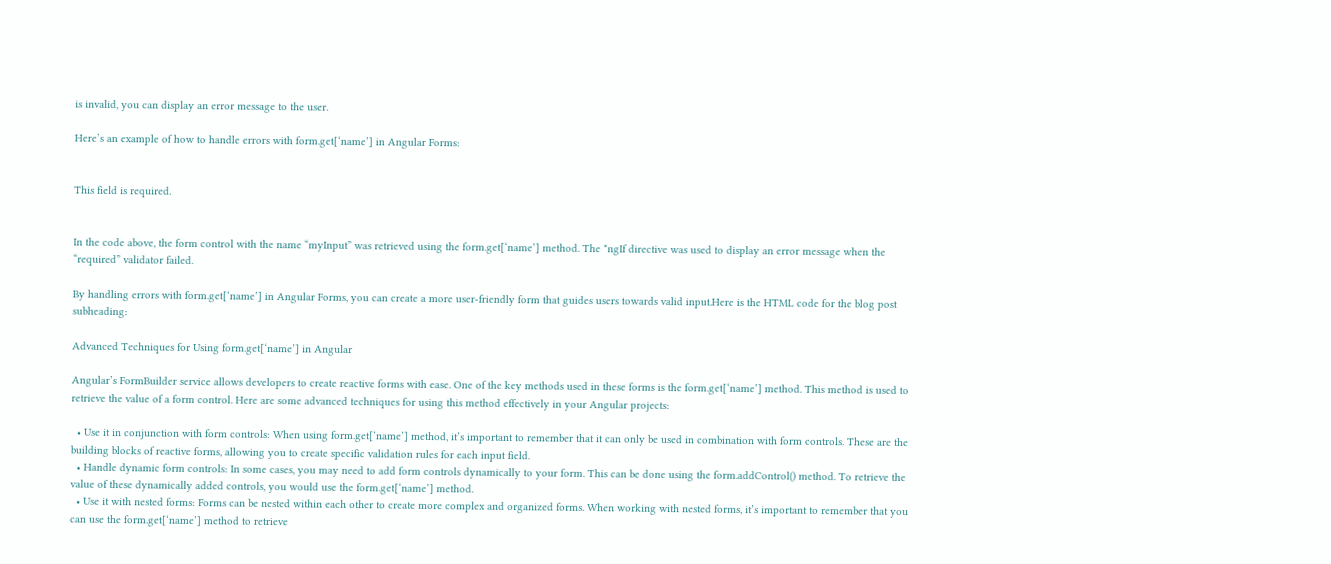is invalid, you can display an error message to the user.

Here’s an example of how to handle errors with form.get[‘name’] in Angular Forms:


This field is required.


In the code above, the form control with the name “myInput” was retrieved using the form.get[‘name’] method. The *ngIf directive was used to display an error message when the “required” validator failed.

By handling errors with form.get[‘name’] in Angular Forms, you can create a more user-friendly form that guides users towards valid input.Here is the HTML code for the blog post subheading:

Advanced Techniques for Using form.get[‘name’] in Angular

Angular’s FormBuilder service allows developers to create reactive forms with ease. One of the key methods used in these forms is the form.get[‘name’] method. This method is used to retrieve the value of a form control. Here are some advanced techniques for using this method effectively in your Angular projects:

  • Use it in conjunction with form controls: When using form.get[‘name’] method, it’s important to remember that it can only be used in combination with form controls. These are the building blocks of reactive forms, allowing you to create specific validation rules for each input field.
  • Handle dynamic form controls: In some cases, you may need to add form controls dynamically to your form. This can be done using the form.addControl() method. To retrieve the value of these dynamically added controls, you would use the form.get[‘name’] method.
  • Use it with nested forms: Forms can be nested within each other to create more complex and organized forms. When working with nested forms, it’s important to remember that you can use the form.get[‘name’] method to retrieve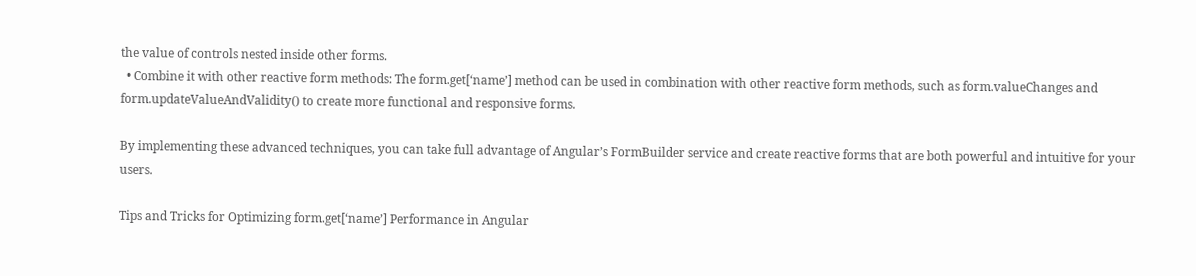the value of controls nested inside other forms.
  • Combine it with other reactive form methods: The form.get[‘name’] method can be used in combination with other reactive form methods, such as form.valueChanges and form.updateValueAndValidity() to create more functional and responsive forms.

By implementing these advanced techniques, you can take full advantage of Angular’s FormBuilder service and create reactive forms that are both powerful and intuitive for your users.

Tips and Tricks for Optimizing form.get[‘name’] Performance in Angular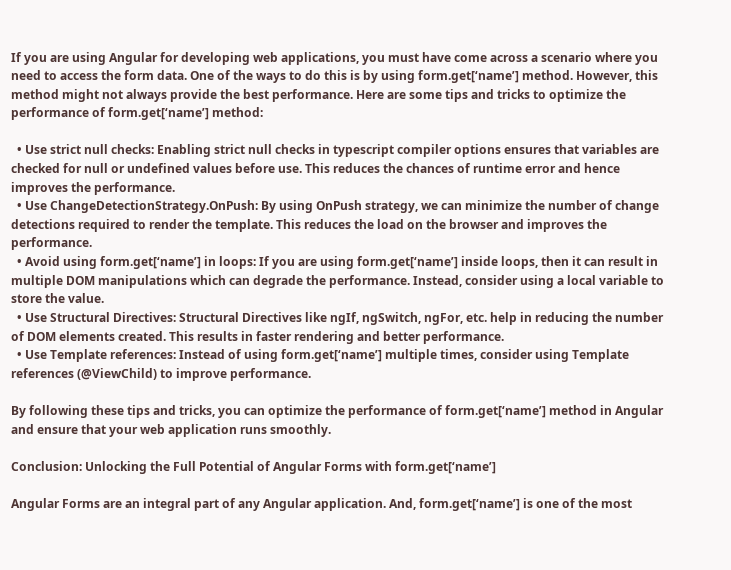If you are using Angular for developing web applications, you must have come across a scenario where you need to access the form data. One of the ways to do this is by using form.get[‘name’] method. However, this method might not always provide the best performance. Here are some tips and tricks to optimize the performance of form.get[‘name’] method:

  • Use strict null checks: Enabling strict null checks in typescript compiler options ensures that variables are checked for null or undefined values before use. This reduces the chances of runtime error and hence improves the performance.
  • Use ChangeDetectionStrategy.OnPush: By using OnPush strategy, we can minimize the number of change detections required to render the template. This reduces the load on the browser and improves the performance.
  • Avoid using form.get[‘name’] in loops: If you are using form.get[‘name’] inside loops, then it can result in multiple DOM manipulations which can degrade the performance. Instead, consider using a local variable to store the value.
  • Use Structural Directives: Structural Directives like ngIf, ngSwitch, ngFor, etc. help in reducing the number of DOM elements created. This results in faster rendering and better performance.
  • Use Template references: Instead of using form.get[‘name’] multiple times, consider using Template references (@ViewChild) to improve performance.

By following these tips and tricks, you can optimize the performance of form.get[‘name’] method in Angular and ensure that your web application runs smoothly.

Conclusion: Unlocking the Full Potential of Angular Forms with form.get[‘name’]

Angular Forms are an integral part of any Angular application. And, form.get[‘name’] is one of the most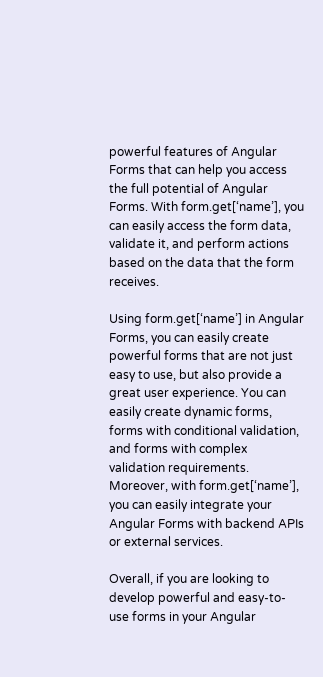powerful features of Angular Forms that can help you access the full potential of Angular Forms. With form.get[‘name’], you can easily access the form data, validate it, and perform actions based on the data that the form receives.

Using form.get[‘name’] in Angular Forms, you can easily create powerful forms that are not just easy to use, but also provide a great user experience. You can easily create dynamic forms, forms with conditional validation, and forms with complex validation requirements. Moreover, with form.get[‘name’], you can easily integrate your Angular Forms with backend APIs or external services.

Overall, if you are looking to develop powerful and easy-to-use forms in your Angular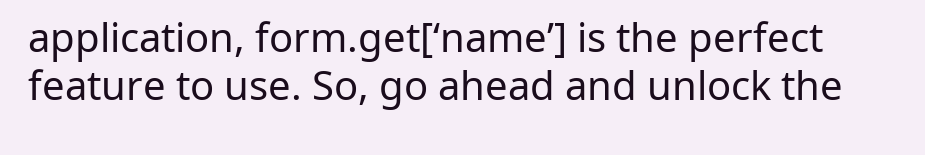application, form.get[‘name’] is the perfect feature to use. So, go ahead and unlock the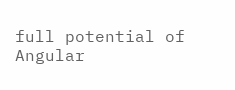full potential of Angular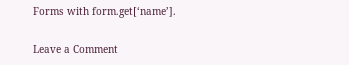Forms with form.get[‘name’].

Leave a Comment